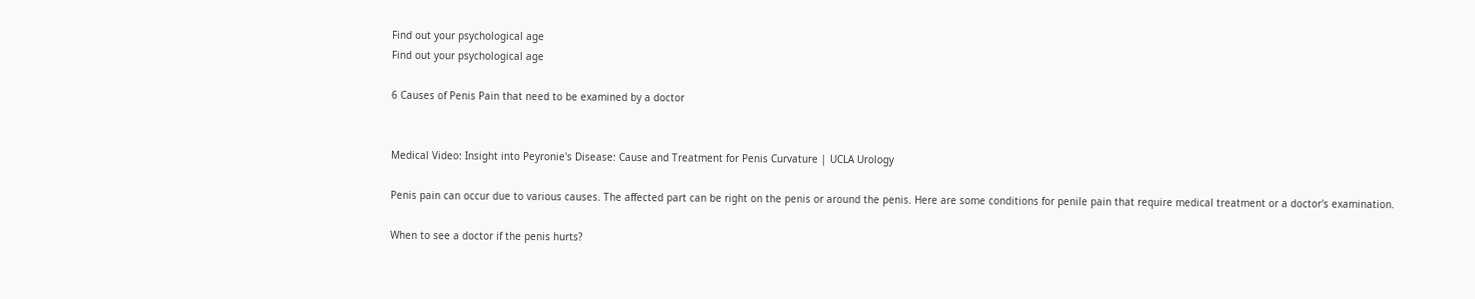Find out your psychological age
Find out your psychological age

6 Causes of Penis Pain that need to be examined by a doctor


Medical Video: Insight into Peyronie's Disease: Cause and Treatment for Penis Curvature | UCLA Urology

Penis pain can occur due to various causes. The affected part can be right on the penis or around the penis. Here are some conditions for penile pain that require medical treatment or a doctor's examination.

When to see a doctor if the penis hurts?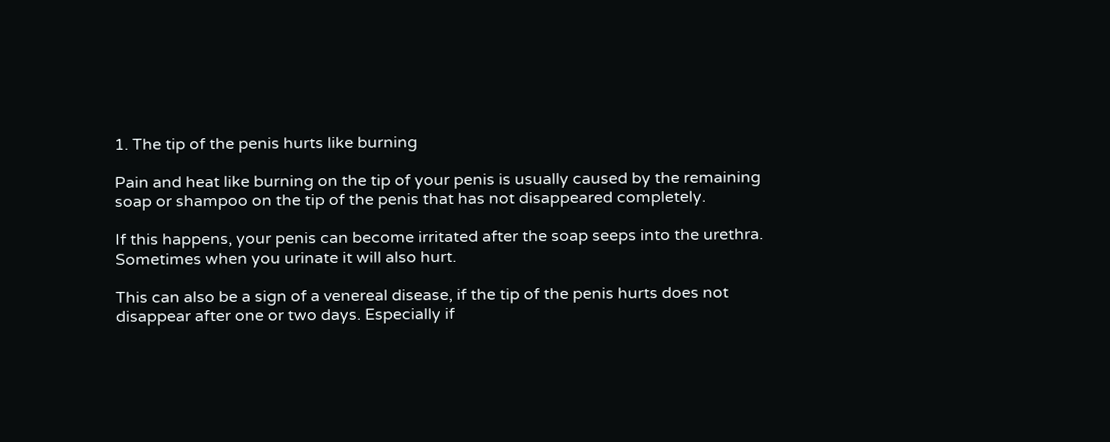1. The tip of the penis hurts like burning

Pain and heat like burning on the tip of your penis is usually caused by the remaining soap or shampoo on the tip of the penis that has not disappeared completely.

If this happens, your penis can become irritated after the soap seeps into the urethra. Sometimes when you urinate it will also hurt.

This can also be a sign of a venereal disease, if the tip of the penis hurts does not disappear after one or two days. Especially if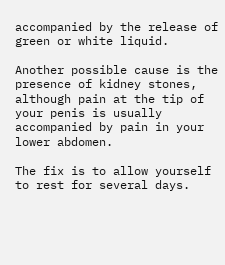accompanied by the release of green or white liquid.

Another possible cause is the presence of kidney stones, although pain at the tip of your penis is usually accompanied by pain in your lower abdomen.

The fix is to allow yourself to rest for several days.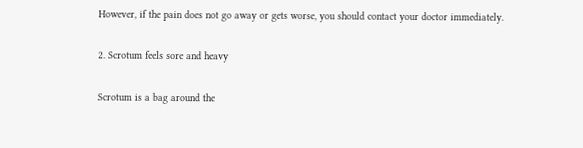However, if the pain does not go away or gets worse, you should contact your doctor immediately.

2. Scrotum feels sore and heavy

Scrotum is a bag around the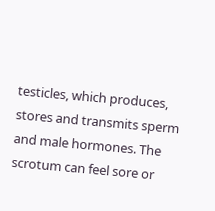testicles, which produces, stores and transmits sperm and male hormones. The scrotum can feel sore or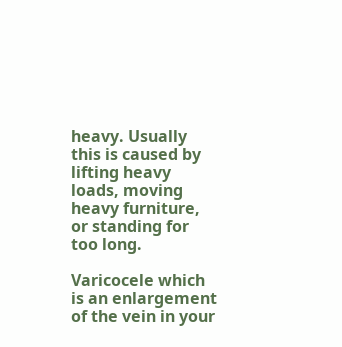heavy. Usually this is caused by lifting heavy loads, moving heavy furniture, or standing for too long.

Varicocele which is an enlargement of the vein in your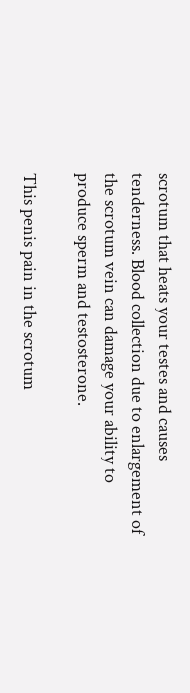scrotum that heats your testes and causes tenderness. Blood collection due to enlargement of the scrotum vein can damage your ability to produce sperm and testosterone.

This penis pain in the scrotum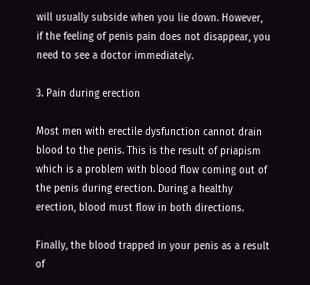will usually subside when you lie down. However, if the feeling of penis pain does not disappear, you need to see a doctor immediately.

3. Pain during erection

Most men with erectile dysfunction cannot drain blood to the penis. This is the result of priapism which is a problem with blood flow coming out of the penis during erection. During a healthy erection, blood must flow in both directions.

Finally, the blood trapped in your penis as a result of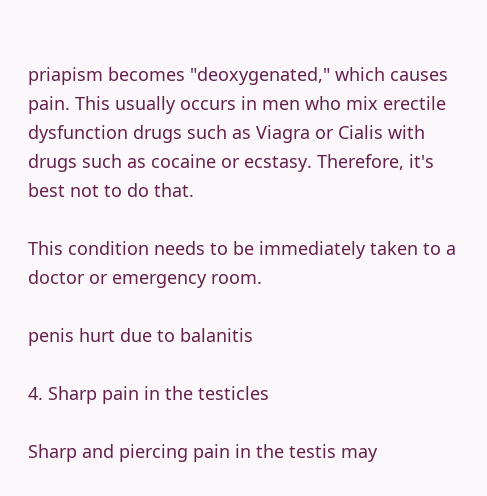priapism becomes "deoxygenated," which causes pain. This usually occurs in men who mix erectile dysfunction drugs such as Viagra or Cialis with drugs such as cocaine or ecstasy. Therefore, it's best not to do that.

This condition needs to be immediately taken to a doctor or emergency room.

penis hurt due to balanitis

4. Sharp pain in the testicles

Sharp and piercing pain in the testis may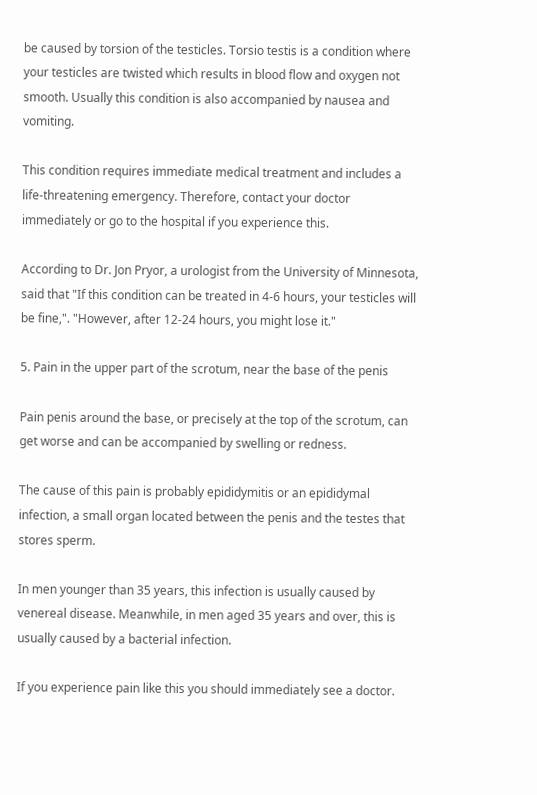be caused by torsion of the testicles. Torsio testis is a condition where your testicles are twisted which results in blood flow and oxygen not smooth. Usually this condition is also accompanied by nausea and vomiting.

This condition requires immediate medical treatment and includes a life-threatening emergency. Therefore, contact your doctor immediately or go to the hospital if you experience this.

According to Dr. Jon Pryor, a urologist from the University of Minnesota, said that "If this condition can be treated in 4-6 hours, your testicles will be fine,". "However, after 12-24 hours, you might lose it."

5. Pain in the upper part of the scrotum, near the base of the penis

Pain penis around the base, or precisely at the top of the scrotum, can get worse and can be accompanied by swelling or redness.

The cause of this pain is probably epididymitis or an epididymal infection, a small organ located between the penis and the testes that stores sperm.

In men younger than 35 years, this infection is usually caused by venereal disease. Meanwhile, in men aged 35 years and over, this is usually caused by a bacterial infection.

If you experience pain like this you should immediately see a doctor.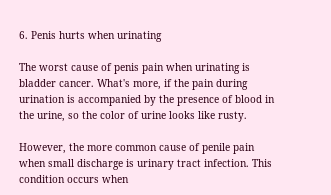6. Penis hurts when urinating

The worst cause of penis pain when urinating is bladder cancer. What's more, if the pain during urination is accompanied by the presence of blood in the urine, so the color of urine looks like rusty.

However, the more common cause of penile pain when small discharge is urinary tract infection. This condition occurs when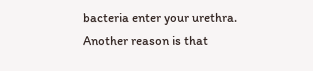bacteria enter your urethra. Another reason is that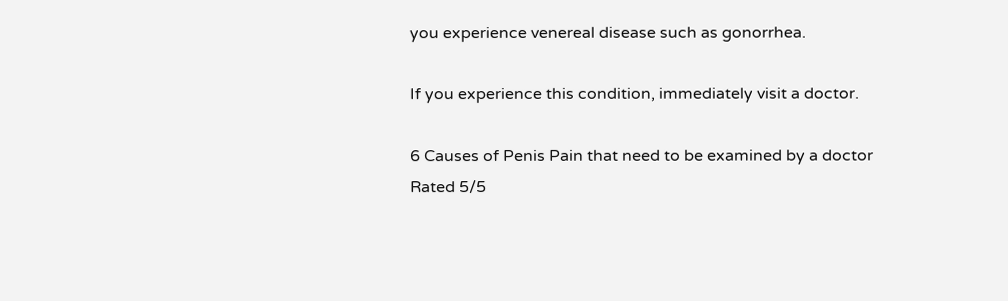you experience venereal disease such as gonorrhea.

If you experience this condition, immediately visit a doctor.

6 Causes of Penis Pain that need to be examined by a doctor
Rated 5/5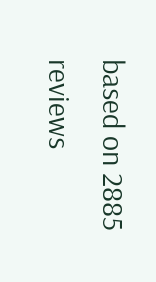based on 2885 reviews